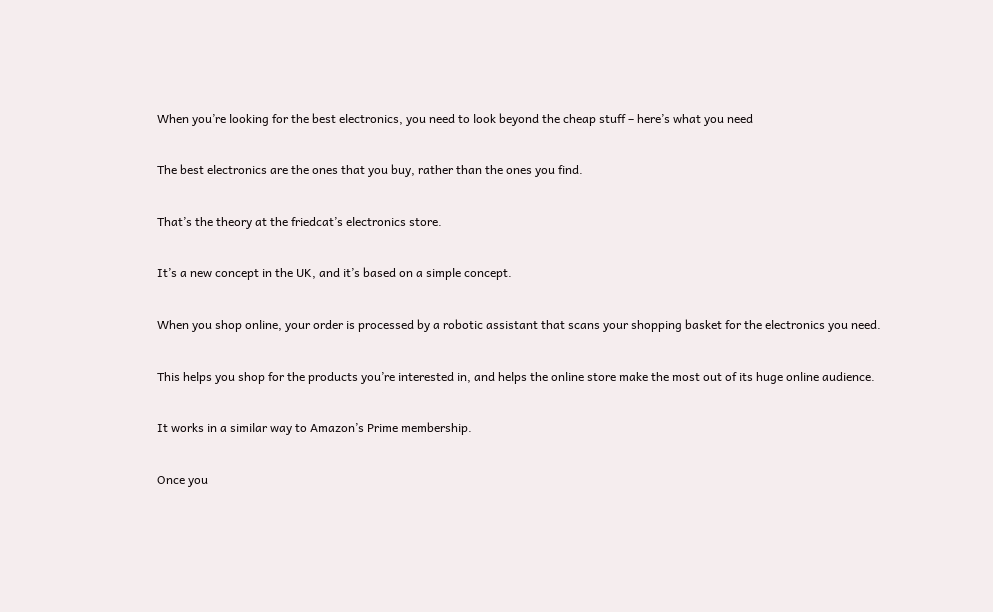When you’re looking for the best electronics, you need to look beyond the cheap stuff – here’s what you need

The best electronics are the ones that you buy, rather than the ones you find.

That’s the theory at the friedcat’s electronics store.

It’s a new concept in the UK, and it’s based on a simple concept.

When you shop online, your order is processed by a robotic assistant that scans your shopping basket for the electronics you need.

This helps you shop for the products you’re interested in, and helps the online store make the most out of its huge online audience.

It works in a similar way to Amazon’s Prime membership.

Once you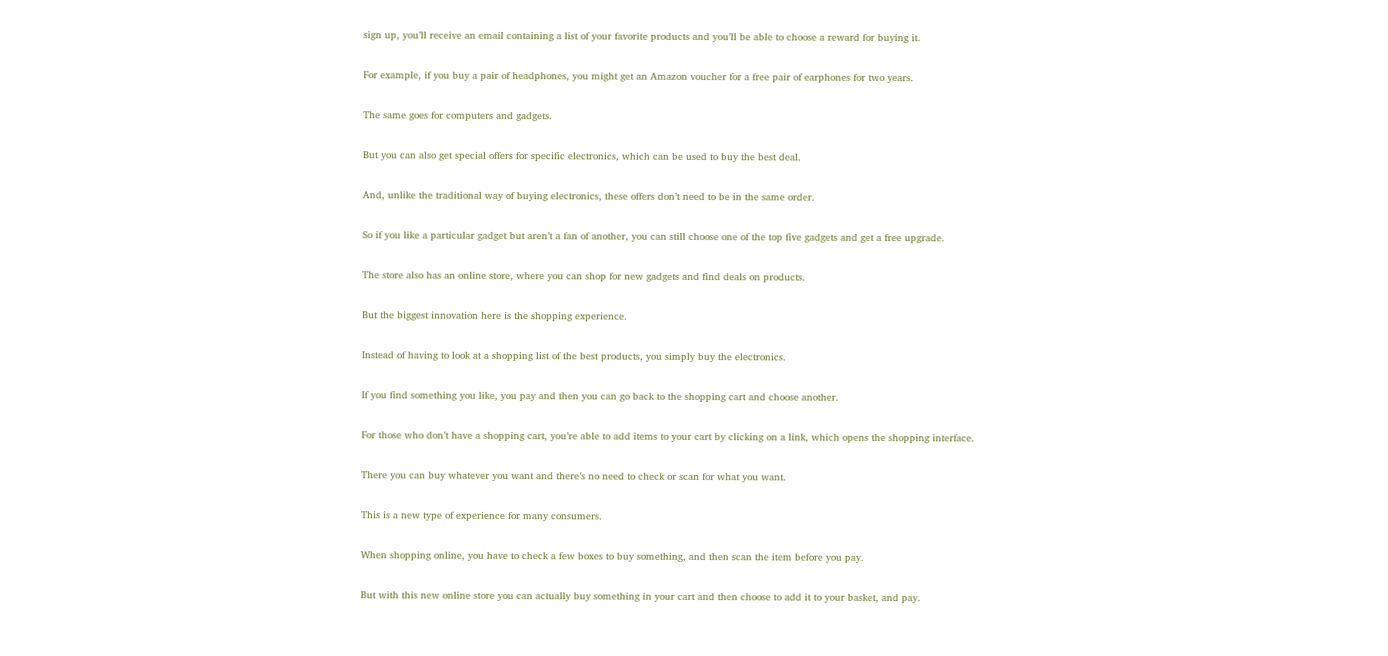sign up, you’ll receive an email containing a list of your favorite products and you’ll be able to choose a reward for buying it.

For example, if you buy a pair of headphones, you might get an Amazon voucher for a free pair of earphones for two years.

The same goes for computers and gadgets.

But you can also get special offers for specific electronics, which can be used to buy the best deal.

And, unlike the traditional way of buying electronics, these offers don’t need to be in the same order.

So if you like a particular gadget but aren’t a fan of another, you can still choose one of the top five gadgets and get a free upgrade.

The store also has an online store, where you can shop for new gadgets and find deals on products.

But the biggest innovation here is the shopping experience.

Instead of having to look at a shopping list of the best products, you simply buy the electronics.

If you find something you like, you pay and then you can go back to the shopping cart and choose another.

For those who don’t have a shopping cart, you’re able to add items to your cart by clicking on a link, which opens the shopping interface.

There you can buy whatever you want and there’s no need to check or scan for what you want.

This is a new type of experience for many consumers.

When shopping online, you have to check a few boxes to buy something, and then scan the item before you pay.

But with this new online store you can actually buy something in your cart and then choose to add it to your basket, and pay.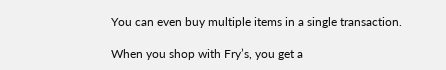You can even buy multiple items in a single transaction.

When you shop with Fry’s, you get a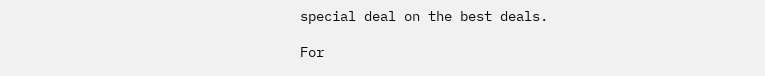special deal on the best deals.

For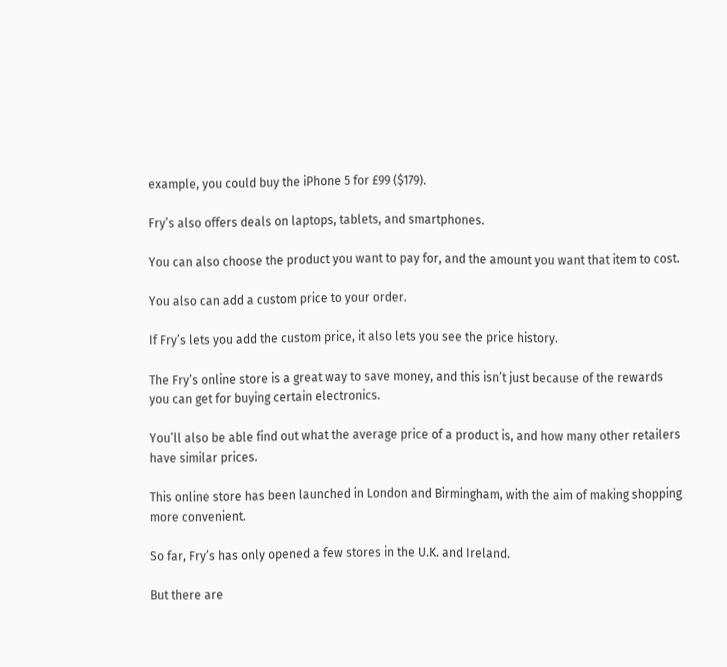example, you could buy the iPhone 5 for £99 ($179).

Fry’s also offers deals on laptops, tablets, and smartphones.

You can also choose the product you want to pay for, and the amount you want that item to cost.

You also can add a custom price to your order.

If Fry’s lets you add the custom price, it also lets you see the price history.

The Fry’s online store is a great way to save money, and this isn’t just because of the rewards you can get for buying certain electronics.

You’ll also be able find out what the average price of a product is, and how many other retailers have similar prices.

This online store has been launched in London and Birmingham, with the aim of making shopping more convenient.

So far, Fry’s has only opened a few stores in the U.K. and Ireland.

But there are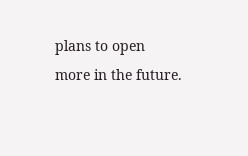plans to open more in the future.